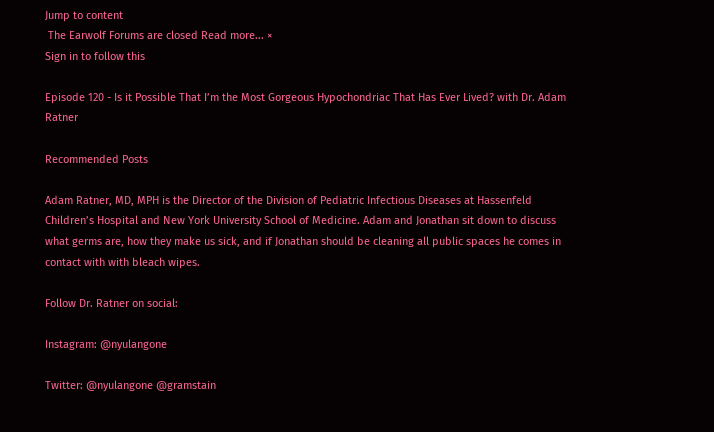Jump to content
 The Earwolf Forums are closed Read more... ×
Sign in to follow this

Episode 120 - Is it Possible That I’m the Most Gorgeous Hypochondriac That Has Ever Lived? with Dr. Adam Ratner

Recommended Posts

Adam Ratner, MD, MPH is the Director of the Division of Pediatric Infectious Diseases at Hassenfeld Children’s Hospital and New York University School of Medicine. Adam and Jonathan sit down to discuss what germs are, how they make us sick, and if Jonathan should be cleaning all public spaces he comes in contact with with bleach wipes.

Follow Dr. Ratner on social:

Instagram: @nyulangone

Twitter: @nyulangone @gramstain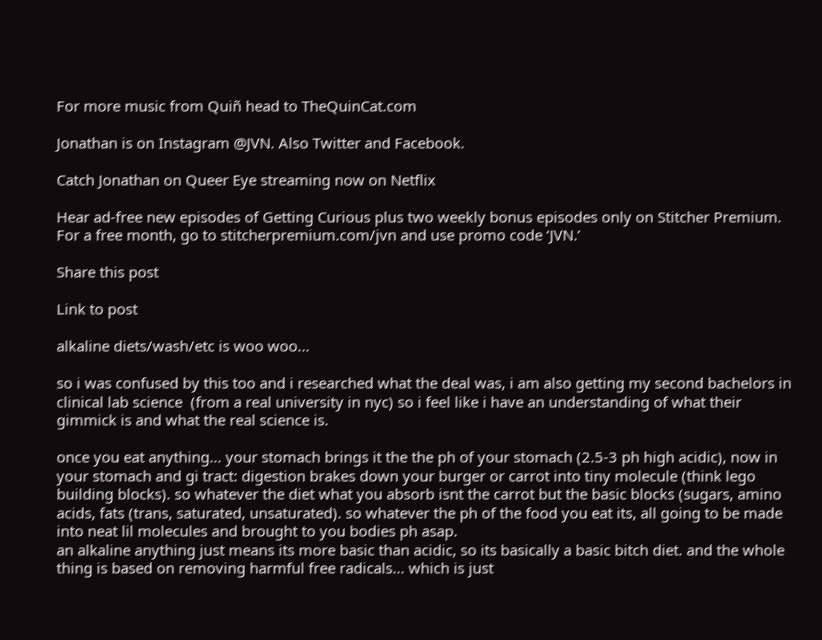For more music from Quiñ head to TheQuinCat.com

Jonathan is on Instagram @JVN. Also Twitter and Facebook.

Catch Jonathan on Queer Eye streaming now on Netflix

Hear ad-free new episodes of Getting Curious plus two weekly bonus episodes only on Stitcher Premium. For a free month, go to stitcherpremium.com/jvn and use promo code ‘JVN.’

Share this post

Link to post

alkaline diets/wash/etc is woo woo...

so i was confused by this too and i researched what the deal was, i am also getting my second bachelors in clinical lab science  (from a real university in nyc) so i feel like i have an understanding of what their gimmick is and what the real science is.

once you eat anything... your stomach brings it the the ph of your stomach (2.5-3 ph high acidic), now in your stomach and gi tract: digestion brakes down your burger or carrot into tiny molecule (think lego building blocks). so whatever the diet what you absorb isnt the carrot but the basic blocks (sugars, amino acids, fats (trans, saturated, unsaturated). so whatever the ph of the food you eat its, all going to be made into neat lil molecules and brought to you bodies ph asap.
an alkaline anything just means its more basic than acidic, so its basically a basic bitch diet. and the whole thing is based on removing harmful free radicals... which is just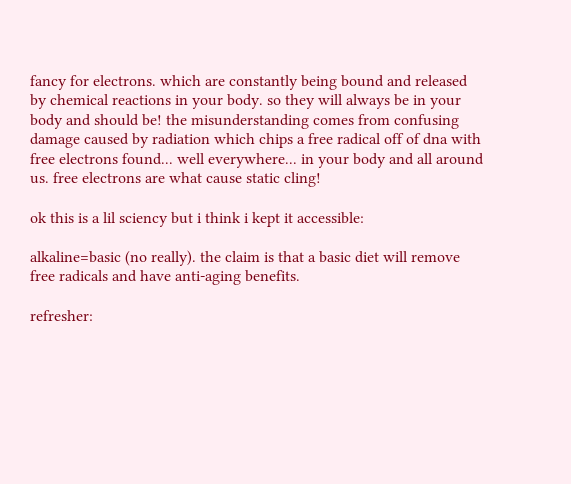fancy for electrons. which are constantly being bound and released by chemical reactions in your body. so they will always be in your body and should be! the misunderstanding comes from confusing damage caused by radiation which chips a free radical off of dna with free electrons found... well everywhere... in your body and all around us. free electrons are what cause static cling!

ok this is a lil sciency but i think i kept it accessible:

alkaline=basic (no really). the claim is that a basic diet will remove free radicals and have anti-aging benefits.

refresher: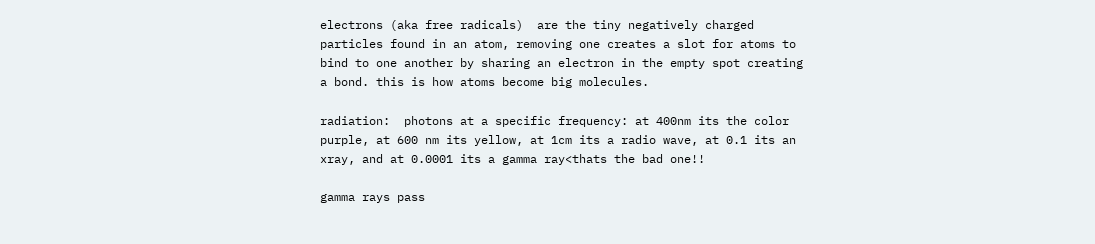electrons (aka free radicals)  are the tiny negatively charged particles found in an atom, removing one creates a slot for atoms to bind to one another by sharing an electron in the empty spot creating a bond. this is how atoms become big molecules.

radiation:  photons at a specific frequency: at 400nm its the color purple, at 600 nm its yellow, at 1cm its a radio wave, at 0.1 its an xray, and at 0.0001 its a gamma ray<thats the bad one!!

gamma rays pass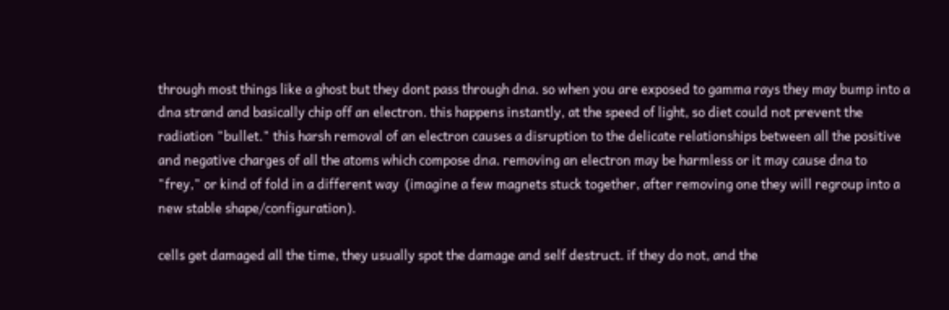through most things like a ghost but they dont pass through dna. so when you are exposed to gamma rays they may bump into a dna strand and basically chip off an electron. this happens instantly, at the speed of light, so diet could not prevent the radiation "bullet." this harsh removal of an electron causes a disruption to the delicate relationships between all the positive and negative charges of all the atoms which compose dna. removing an electron may be harmless or it may cause dna to "frey," or kind of fold in a different way  (imagine a few magnets stuck together, after removing one they will regroup into a new stable shape/configuration).

cells get damaged all the time, they usually spot the damage and self destruct. if they do not, and the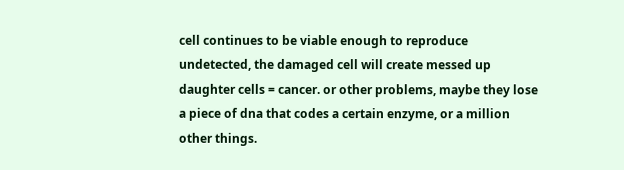cell continues to be viable enough to reproduce undetected, the damaged cell will create messed up daughter cells = cancer. or other problems, maybe they lose a piece of dna that codes a certain enzyme, or a million other things.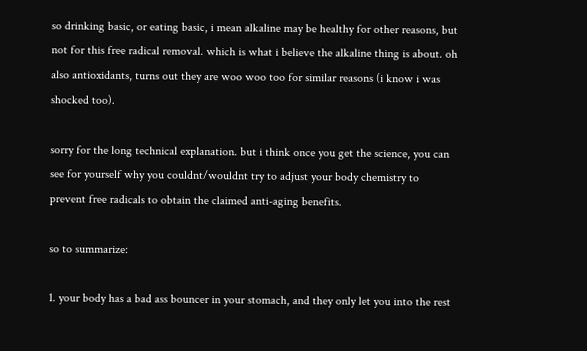so drinking basic, or eating basic, i mean alkaline may be healthy for other reasons, but not for this free radical removal. which is what i believe the alkaline thing is about. oh also antioxidants, turns out they are woo woo too for similar reasons (i know i was shocked too).

sorry for the long technical explanation. but i think once you get the science, you can see for yourself why you couldnt/wouldnt try to adjust your body chemistry to prevent free radicals to obtain the claimed anti-aging benefits.

so to summarize:

1. your body has a bad ass bouncer in your stomach, and they only let you into the rest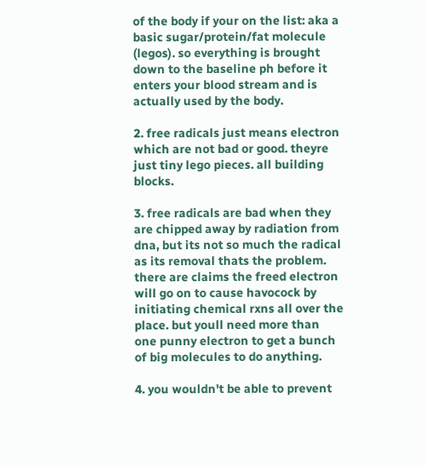of the body if your on the list: aka a basic sugar/protein/fat molecule (legos). so everything is brought down to the baseline ph before it enters your blood stream and is actually used by the body.

2. free radicals just means electron which are not bad or good. theyre just tiny lego pieces. all building blocks.

3. free radicals are bad when they are chipped away by radiation from dna, but its not so much the radical as its removal thats the problem. there are claims the freed electron will go on to cause havocock by initiating chemical rxns all over the place. but youll need more than one punny electron to get a bunch of big molecules to do anything.

4. you wouldn't be able to prevent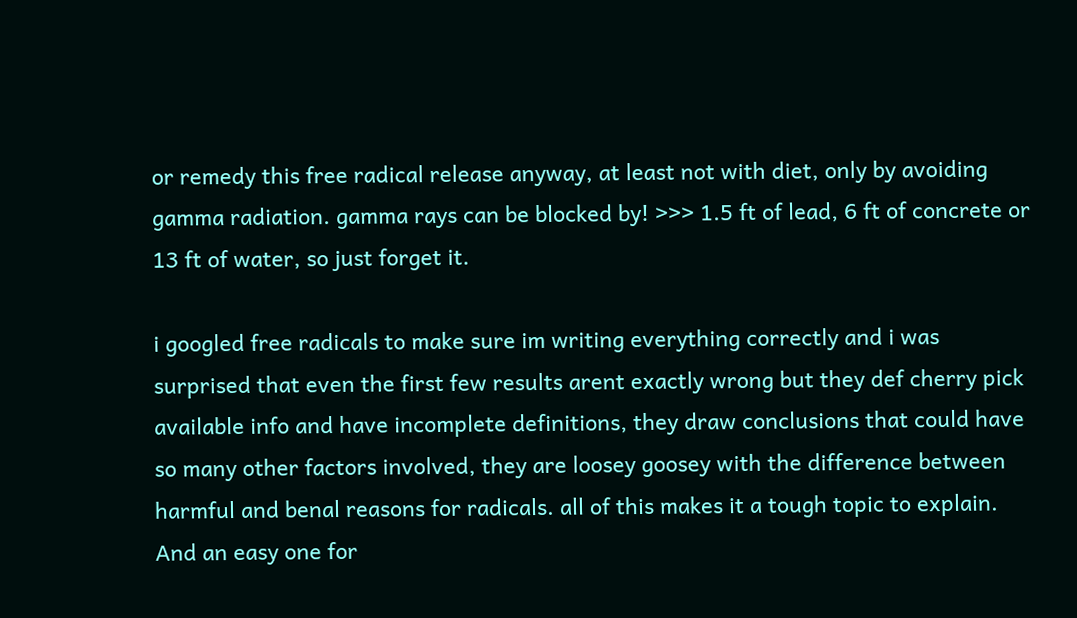or remedy this free radical release anyway, at least not with diet, only by avoiding gamma radiation. gamma rays can be blocked by! >>> 1.5 ft of lead, 6 ft of concrete or 13 ft of water, so just forget it.

i googled free radicals to make sure im writing everything correctly and i was surprised that even the first few results arent exactly wrong but they def cherry pick available info and have incomplete definitions, they draw conclusions that could have so many other factors involved, they are loosey goosey with the difference between harmful and benal reasons for radicals. all of this makes it a tough topic to explain. And an easy one for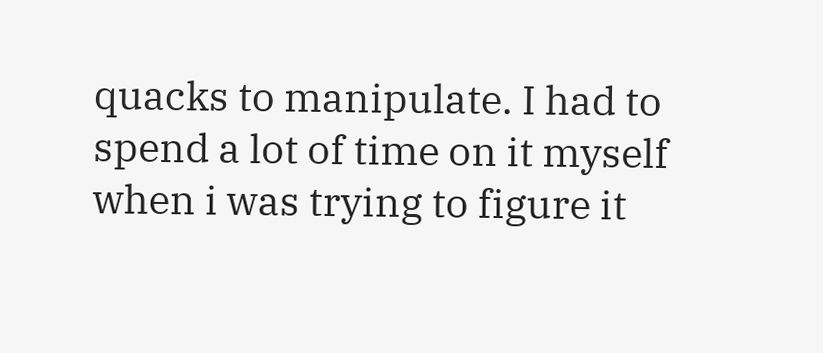quacks to manipulate. I had to spend a lot of time on it myself when i was trying to figure it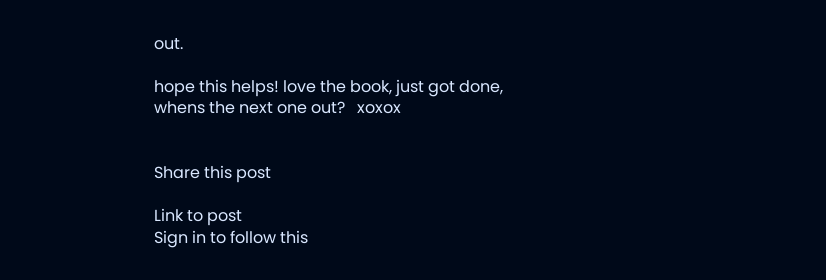out.

hope this helps! love the book, just got done, whens the next one out?   xoxox


Share this post

Link to post
Sign in to follow this